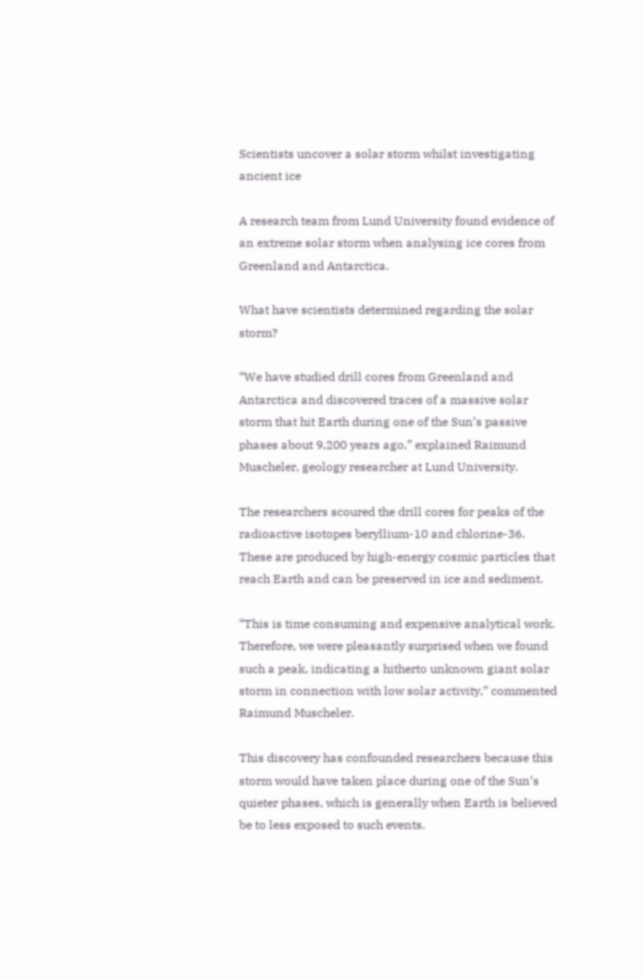Scientists uncover a solar storm whilst investigating ancient ice

A research team from Lund University found evidence of an extreme solar storm when analysing ice cores from Greenland and Antarctica.

What have scientists determined regarding the solar storm?

“We have studied drill cores from Greenland and Antarctica and discovered traces of a massive solar storm that hit Earth during one of the Sun’s passive phases about 9,200 years ago,” explained Raimund Muscheler, geology researcher at Lund University.

The researchers scoured the drill cores for peaks of the radioactive isotopes beryllium-10 and chlorine-36. These are produced by high-energy cosmic particles that reach Earth and can be preserved in ice and sediment.

“This is time consuming and expensive analytical work. Therefore, we were pleasantly surprised when we found such a peak, indicating a hitherto unknown giant solar storm in connection with low solar activity,” commented Raimund Muscheler.

This discovery has confounded researchers because this storm would have taken place during one of the Sun’s quieter phases, which is generally when Earth is believed be to less exposed to such events.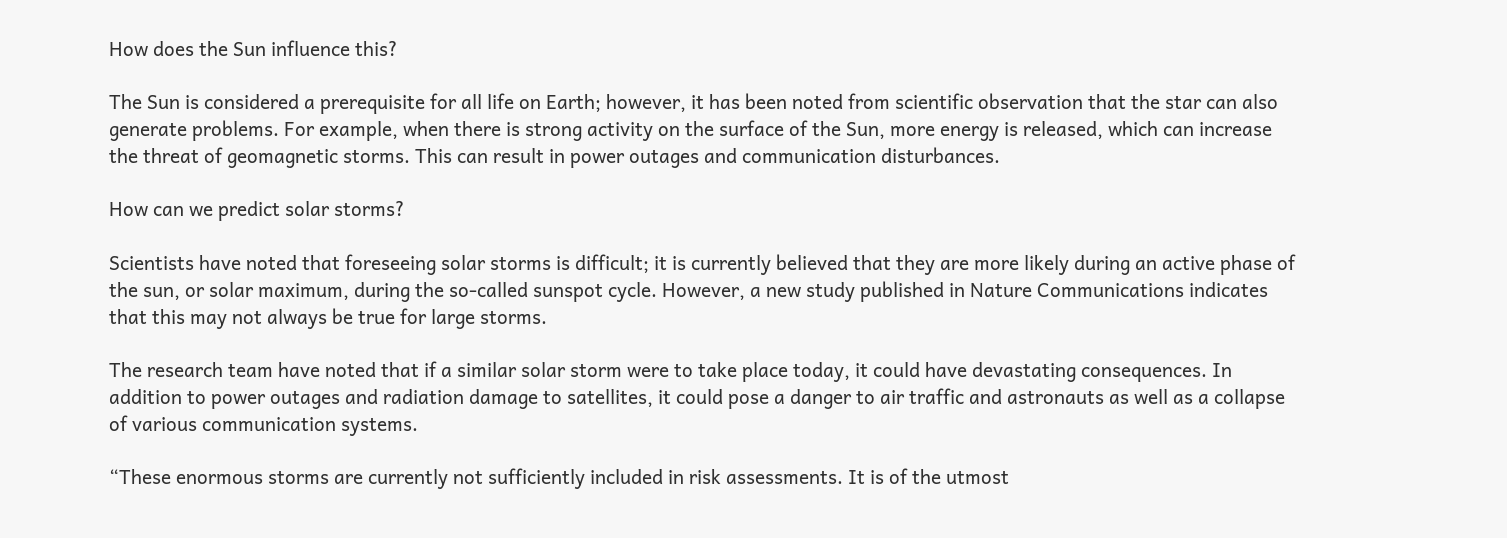How does the Sun influence this?

The Sun is considered a prerequisite for all life on Earth; however, it has been noted from scientific observation that the star can also generate problems. For example, when there is strong activity on the surface of the Sun, more energy is released, which can increase the threat of geomagnetic storms. This can result in power outages and communication disturbances.

How can we predict solar storms?

Scientists have noted that foreseeing solar storms is difficult; it is currently believed that they are more likely during an active phase of the sun, or solar maximum, during the so-called sunspot cycle. However, a new study published in Nature Communications indicates that this may not always be true for large storms.

The research team have noted that if a similar solar storm were to take place today, it could have devastating consequences. In addition to power outages and radiation damage to satellites, it could pose a danger to air traffic and astronauts as well as a collapse of various communication systems.

“These enormous storms are currently not sufficiently included in risk assessments. It is of the utmost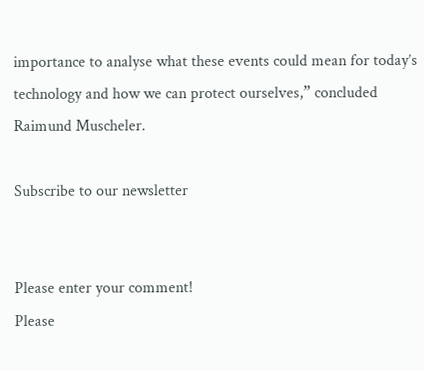importance to analyse what these events could mean for today’s technology and how we can protect ourselves,” concluded Raimund Muscheler.

Subscribe to our newsletter


Please enter your comment!
Please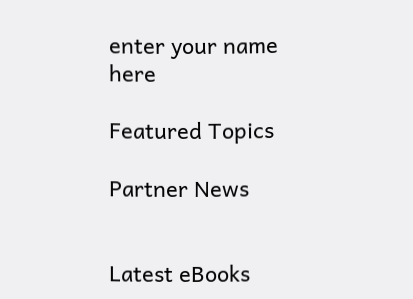enter your name here

Featured Topics

Partner News


Latest eBooks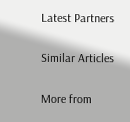Latest Partners

Similar Articles

More from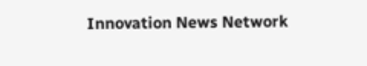Innovation News Network